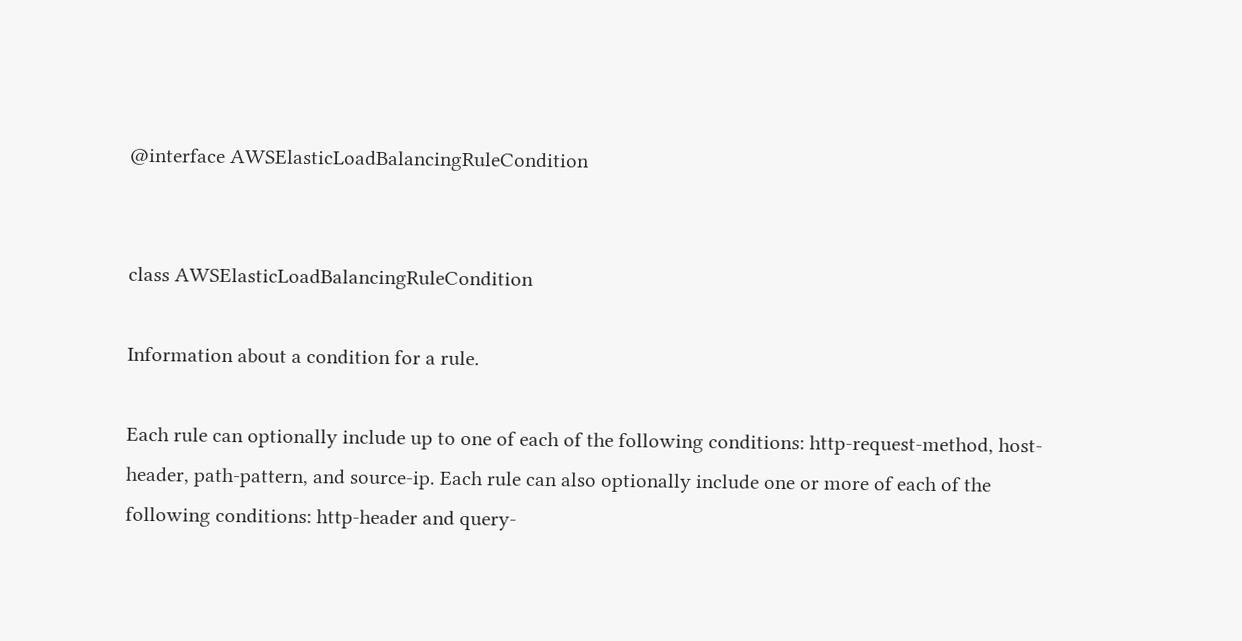@interface AWSElasticLoadBalancingRuleCondition


class AWSElasticLoadBalancingRuleCondition

Information about a condition for a rule.

Each rule can optionally include up to one of each of the following conditions: http-request-method, host-header, path-pattern, and source-ip. Each rule can also optionally include one or more of each of the following conditions: http-header and query-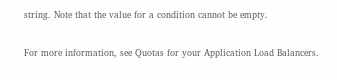string. Note that the value for a condition cannot be empty.

For more information, see Quotas for your Application Load Balancers.